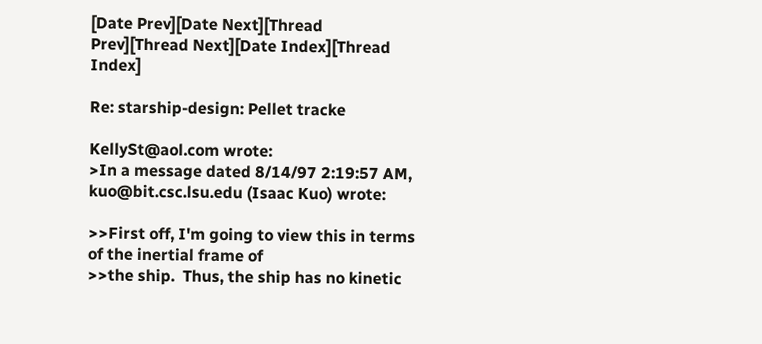[Date Prev][Date Next][Thread Prev][Thread Next][Date Index][Thread Index]

Re: starship-design: Pellet tracke

KellySt@aol.com wrote:
>In a message dated 8/14/97 2:19:57 AM, kuo@bit.csc.lsu.edu (Isaac Kuo) wrote:

>>First off, I'm going to view this in terms of the inertial frame of
>>the ship.  Thus, the ship has no kinetic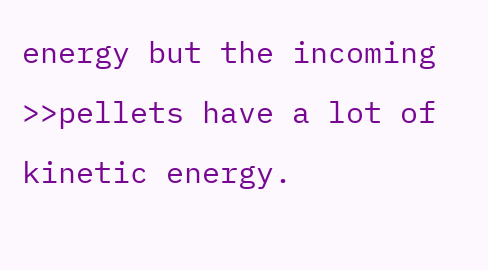energy but the incoming
>>pellets have a lot of kinetic energy.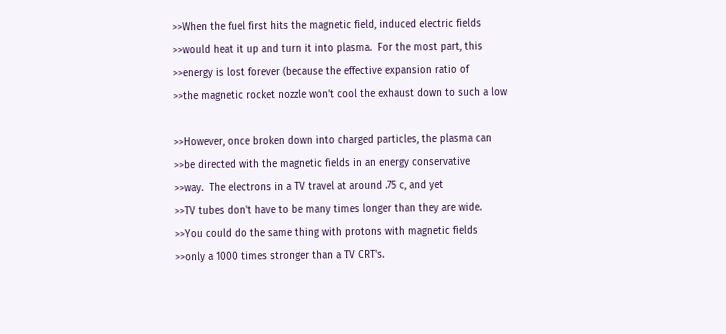>>When the fuel first hits the magnetic field, induced electric fields
>>would heat it up and turn it into plasma.  For the most part, this
>>energy is lost forever (because the effective expansion ratio of
>>the magnetic rocket nozzle won't cool the exhaust down to such a low

>>However, once broken down into charged particles, the plasma can
>>be directed with the magnetic fields in an energy conservative
>>way.  The electrons in a TV travel at around .75 c, and yet
>>TV tubes don't have to be many times longer than they are wide.
>>You could do the same thing with protons with magnetic fields
>>only a 1000 times stronger than a TV CRT's.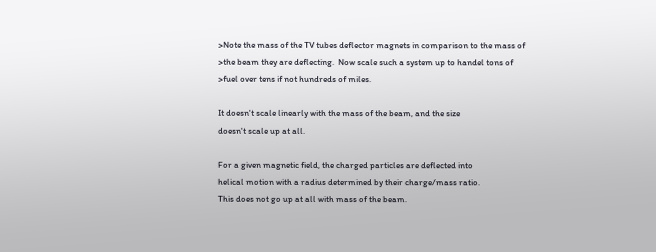>Note the mass of the TV tubes deflector magnets in comparison to the mass of
>the beam they are deflecting.  Now scale such a system up to handel tons of
>fuel over tens if not hundreds of miles.

It doesn't scale linearly with the mass of the beam, and the size
doesn't scale up at all.

For a given magnetic field, the charged particles are deflected into
helical motion with a radius determined by their charge/mass ratio.
This does not go up at all with mass of the beam.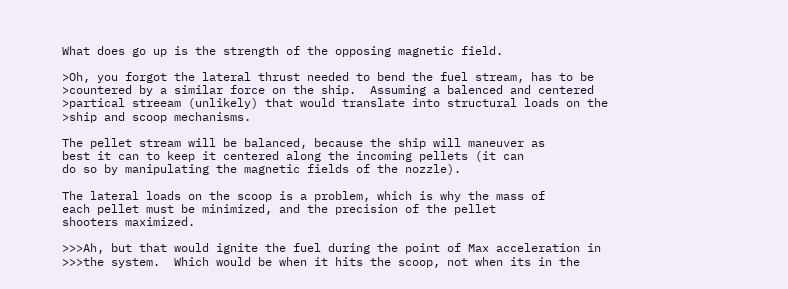What does go up is the strength of the opposing magnetic field.

>Oh, you forgot the lateral thrust needed to bend the fuel stream, has to be
>countered by a similar force on the ship.  Assuming a balenced and centered
>partical streeam (unlikely) that would translate into structural loads on the
>ship and scoop mechanisms.

The pellet stream will be balanced, because the ship will maneuver as
best it can to keep it centered along the incoming pellets (it can
do so by manipulating the magnetic fields of the nozzle).

The lateral loads on the scoop is a problem, which is why the mass of
each pellet must be minimized, and the precision of the pellet
shooters maximized.

>>>Ah, but that would ignite the fuel during the point of Max acceleration in
>>>the system.  Which would be when it hits the scoop, not when its in the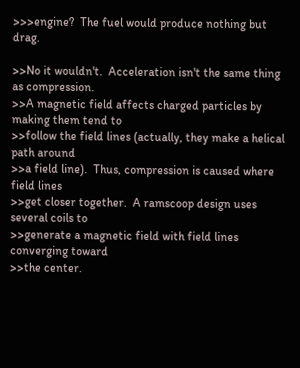>>>engine?  The fuel would produce nothing but drag.

>>No it wouldn't.  Acceleration isn't the same thing as compression.
>>A magnetic field affects charged particles by making them tend to
>>follow the field lines (actually, they make a helical path around
>>a field line).  Thus, compression is caused where field lines
>>get closer together.  A ramscoop design uses several coils to
>>generate a magnetic field with field lines converging toward
>>the center.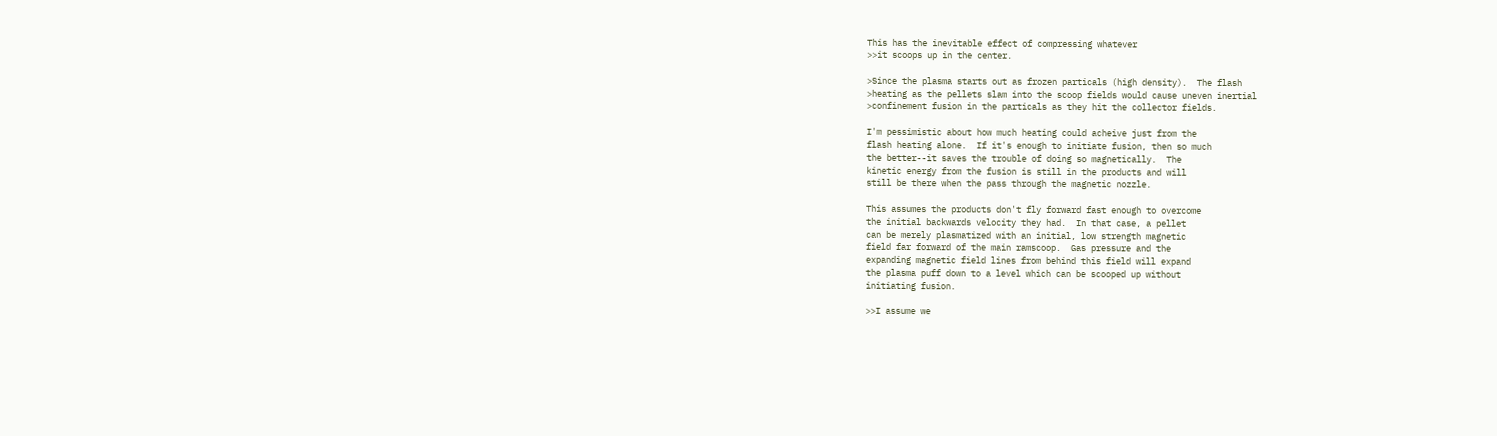This has the inevitable effect of compressing whatever
>>it scoops up in the center.

>Since the plasma starts out as frozen particals (high density).  The flash
>heating as the pellets slam into the scoop fields would cause uneven inertial
>confinement fusion in the particals as they hit the collector fields.

I'm pessimistic about how much heating could acheive just from the
flash heating alone.  If it's enough to initiate fusion, then so much
the better--it saves the trouble of doing so magnetically.  The
kinetic energy from the fusion is still in the products and will
still be there when the pass through the magnetic nozzle.

This assumes the products don't fly forward fast enough to overcome
the initial backwards velocity they had.  In that case, a pellet
can be merely plasmatized with an initial, low strength magnetic
field far forward of the main ramscoop.  Gas pressure and the
expanding magnetic field lines from behind this field will expand
the plasma puff down to a level which can be scooped up without
initiating fusion.

>>I assume we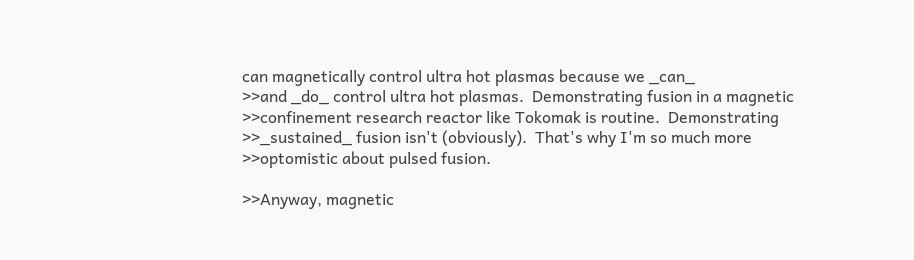can magnetically control ultra hot plasmas because we _can_
>>and _do_ control ultra hot plasmas.  Demonstrating fusion in a magnetic
>>confinement research reactor like Tokomak is routine.  Demonstrating
>>_sustained_ fusion isn't (obviously).  That's why I'm so much more
>>optomistic about pulsed fusion.

>>Anyway, magnetic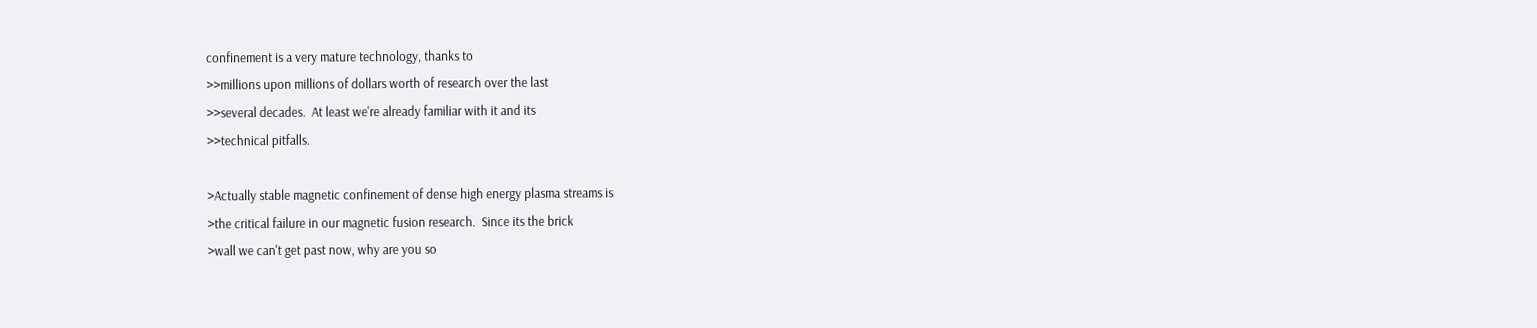confinement is a very mature technology, thanks to
>>millions upon millions of dollars worth of research over the last
>>several decades.  At least we're already familiar with it and its
>>technical pitfalls.

>Actually stable magnetic confinement of dense high energy plasma streams is
>the critical failure in our magnetic fusion research.  Since its the brick
>wall we can't get past now, why are you so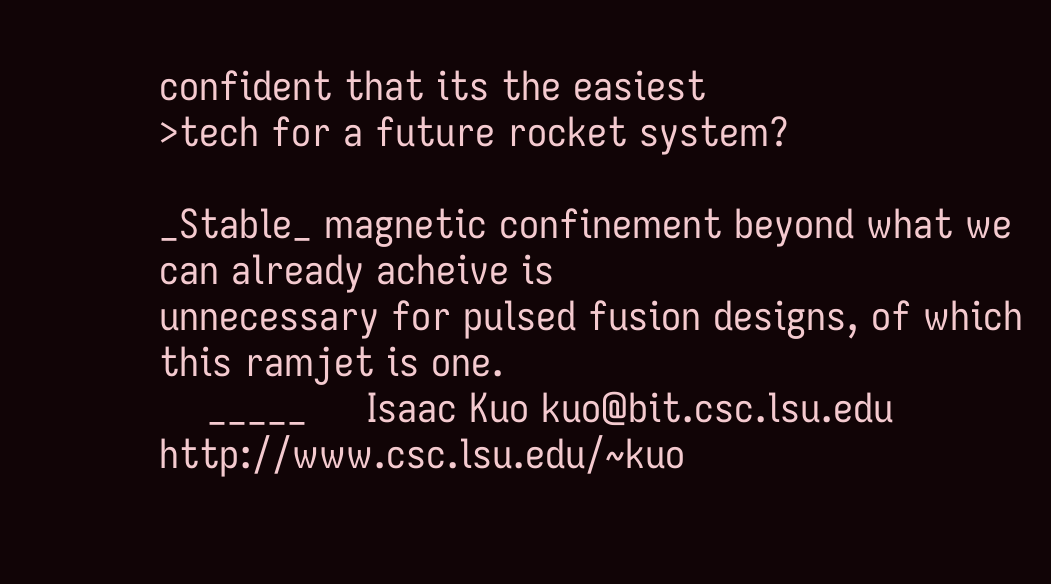confident that its the easiest
>tech for a future rocket system?

_Stable_ magnetic confinement beyond what we can already acheive is
unnecessary for pulsed fusion designs, of which this ramjet is one.
    _____     Isaac Kuo kuo@bit.csc.lsu.edu http://www.csc.lsu.edu/~kuo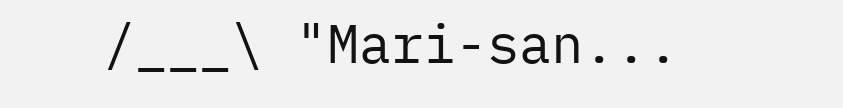/___\ "Mari-san...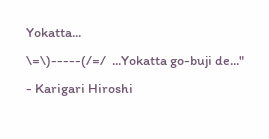Yokatta...
\=\)-----(/=/  ...Yokatta go-buji de..." - Karigari Hiroshi